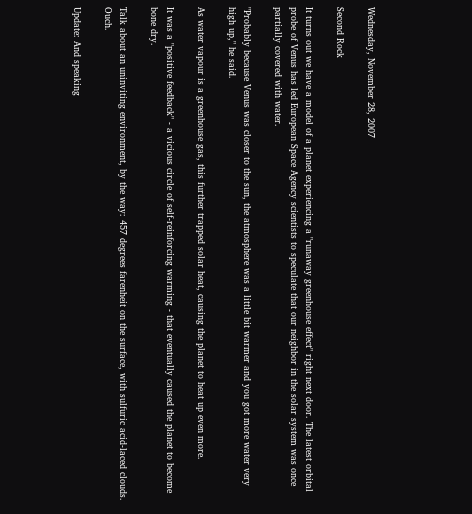Wednesday, November 28, 2007

Second Rock

It turns out we have a model of a planet experiencing a "runaway greenhouse effect" right next door. The latest orbital probe of Venus has led European Space Agency scientists to speculate that our neighbor in the solar system was once partially covered with water.

"Probably because Venus was closer to the sun, the atmosphere was a little bit warmer and you got more water very high up," he said.

As water vapour is a greenhouse gas, this further trapped solar heat, causing the planet to heat up even more.

It was a "positive feedback" - a vicious circle of self-reinforcing warming - that eventually caused the planet to become bone dry.

Talk about an uninviting environment, by the way: 457 degrees farenheit on the surface, with sulfuric acid-laced clouds. Ouch.

Update: And speaking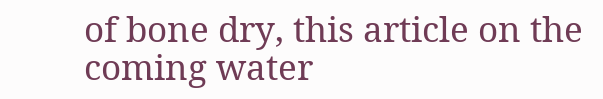of bone dry, this article on the coming water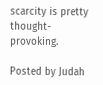scarcity is pretty thought-provoking.

Posted by Judah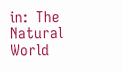in:  The Natural World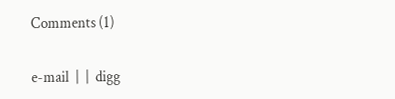Comments (1)

e-mail  |  |  digg